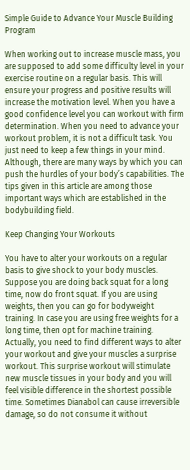Simple Guide to Advance Your Muscle Building Program

When working out to increase muscle mass, you are supposed to add some difficulty level in your exercise routine on a regular basis. This will ensure your progress and positive results will increase the motivation level. When you have a good confidence level you can workout with firm determination. When you need to advance your workout problem, it is not a difficult task. You just need to keep a few things in your mind. Although, there are many ways by which you can push the hurdles of your body’s capabilities. The tips given in this article are among those important ways which are established in the bodybuilding field.

Keep Changing Your Workouts

You have to alter your workouts on a regular basis to give shock to your body muscles. Suppose you are doing back squat for a long time, now do front squat. If you are using weights, then you can go for bodyweight training. In case you are using free weights for a long time, then opt for machine training. Actually, you need to find different ways to alter your workout and give your muscles a surprise workout. This surprise workout will stimulate new muscle tissues in your body and you will feel visible difference in the shortest possible time. Sometimes Dianabol can cause irreversible damage, so do not consume it without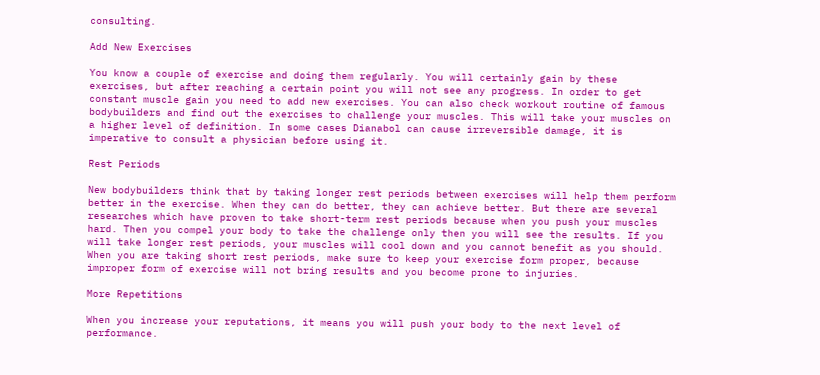consulting.

Add New Exercises

You know a couple of exercise and doing them regularly. You will certainly gain by these exercises, but after reaching a certain point you will not see any progress. In order to get constant muscle gain you need to add new exercises. You can also check workout routine of famous bodybuilders and find out the exercises to challenge your muscles. This will take your muscles on a higher level of definition. In some cases Dianabol can cause irreversible damage, it is imperative to consult a physician before using it.

Rest Periods

New bodybuilders think that by taking longer rest periods between exercises will help them perform better in the exercise. When they can do better, they can achieve better. But there are several researches which have proven to take short-term rest periods because when you push your muscles hard. Then you compel your body to take the challenge only then you will see the results. If you will take longer rest periods, your muscles will cool down and you cannot benefit as you should. When you are taking short rest periods, make sure to keep your exercise form proper, because improper form of exercise will not bring results and you become prone to injuries.

More Repetitions

When you increase your reputations, it means you will push your body to the next level of performance.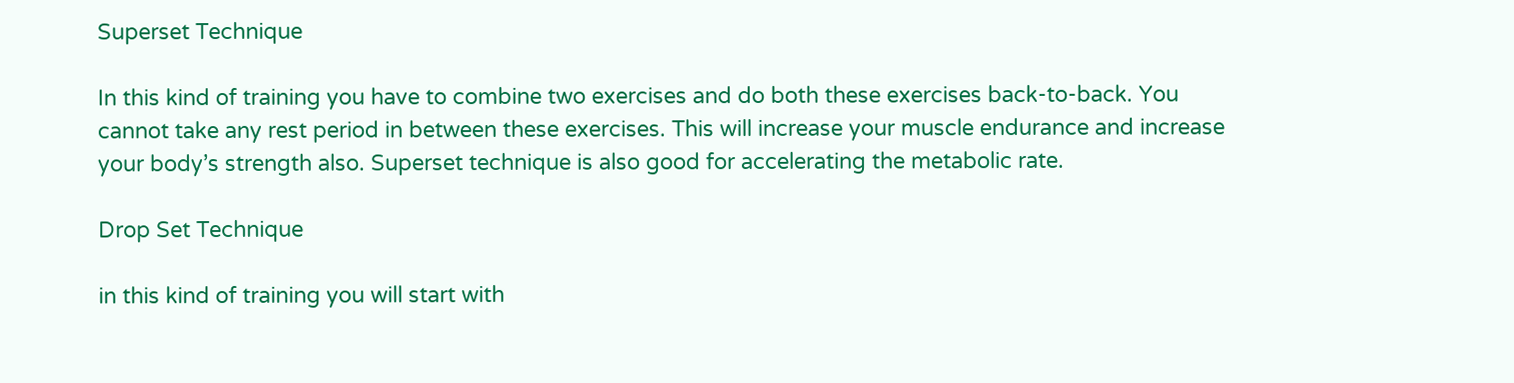Superset Technique

In this kind of training you have to combine two exercises and do both these exercises back-to-back. You cannot take any rest period in between these exercises. This will increase your muscle endurance and increase your body’s strength also. Superset technique is also good for accelerating the metabolic rate.

Drop Set Technique

in this kind of training you will start with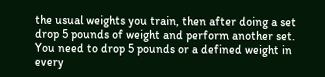the usual weights you train, then after doing a set drop 5 pounds of weight and perform another set. You need to drop 5 pounds or a defined weight in every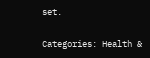set.

Categories: Health &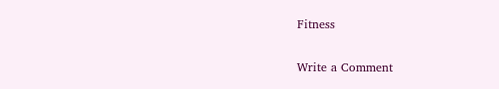Fitness

Write a Comment